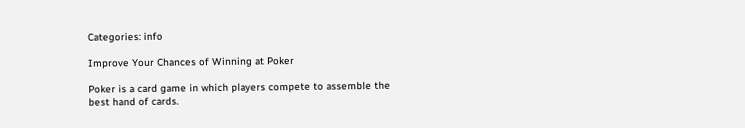Categories: info

Improve Your Chances of Winning at Poker

Poker is a card game in which players compete to assemble the best hand of cards.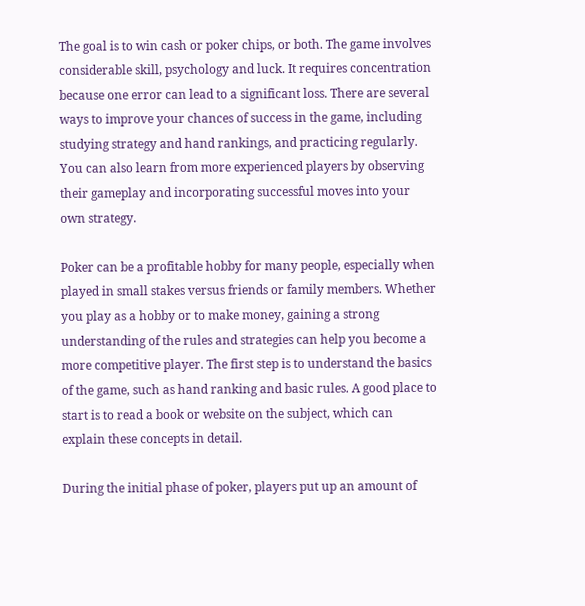The goal is to win cash or poker chips, or both. The game involves considerable skill, psychology and luck. It requires concentration because one error can lead to a significant loss. There are several ways to improve your chances of success in the game, including studying strategy and hand rankings, and practicing regularly. You can also learn from more experienced players by observing their gameplay and incorporating successful moves into your own strategy.

Poker can be a profitable hobby for many people, especially when played in small stakes versus friends or family members. Whether you play as a hobby or to make money, gaining a strong understanding of the rules and strategies can help you become a more competitive player. The first step is to understand the basics of the game, such as hand ranking and basic rules. A good place to start is to read a book or website on the subject, which can explain these concepts in detail.

During the initial phase of poker, players put up an amount of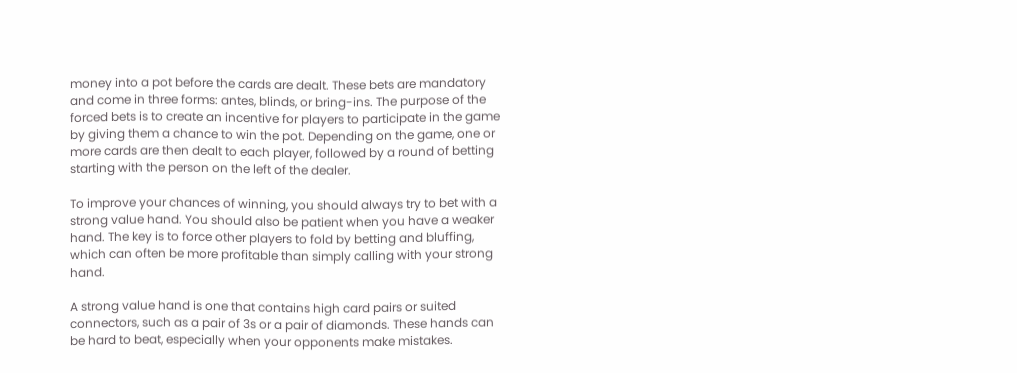money into a pot before the cards are dealt. These bets are mandatory and come in three forms: antes, blinds, or bring-ins. The purpose of the forced bets is to create an incentive for players to participate in the game by giving them a chance to win the pot. Depending on the game, one or more cards are then dealt to each player, followed by a round of betting starting with the person on the left of the dealer.

To improve your chances of winning, you should always try to bet with a strong value hand. You should also be patient when you have a weaker hand. The key is to force other players to fold by betting and bluffing, which can often be more profitable than simply calling with your strong hand.

A strong value hand is one that contains high card pairs or suited connectors, such as a pair of 3s or a pair of diamonds. These hands can be hard to beat, especially when your opponents make mistakes.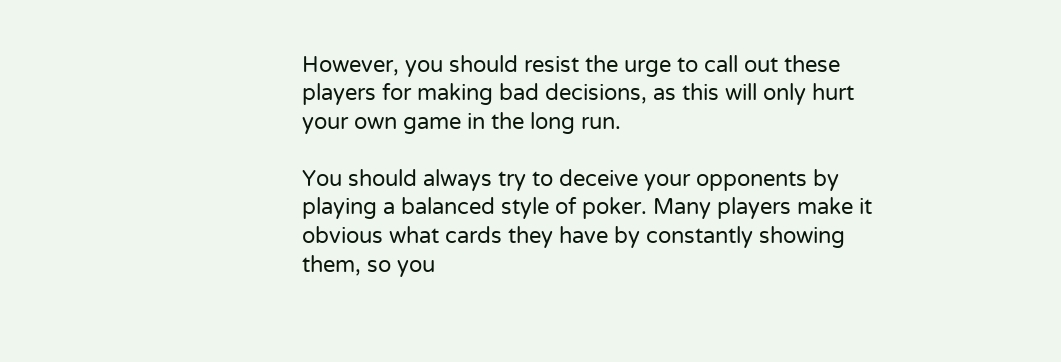However, you should resist the urge to call out these players for making bad decisions, as this will only hurt your own game in the long run.

You should always try to deceive your opponents by playing a balanced style of poker. Many players make it obvious what cards they have by constantly showing them, so you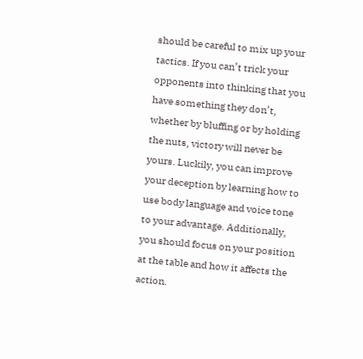should be careful to mix up your tactics. If you can’t trick your opponents into thinking that you have something they don’t, whether by bluffing or by holding the nuts, victory will never be yours. Luckily, you can improve your deception by learning how to use body language and voice tone to your advantage. Additionally, you should focus on your position at the table and how it affects the action.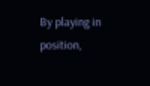By playing in position,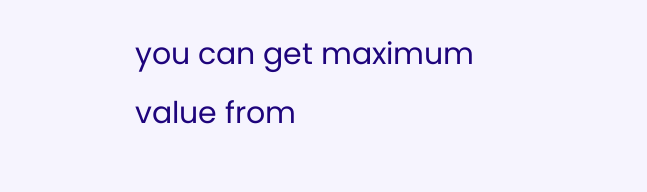you can get maximum value from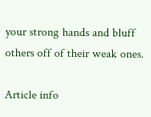your strong hands and bluff others off of their weak ones.

Article info